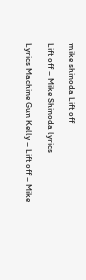mike shinoda Lift off

Lift off – Mike Shinoda lyrics

Lyrics Machine Gun Kelly – Lift off – Mike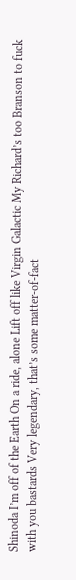Shinoda I’m off of the Earth On a ride, alone Lift off like Virgin Galactic My Richard’s too Branson to fuck with you bastards Very legendary, that’s some matter-of-fact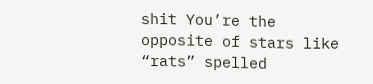shit You’re the opposite of stars like “rats” spelled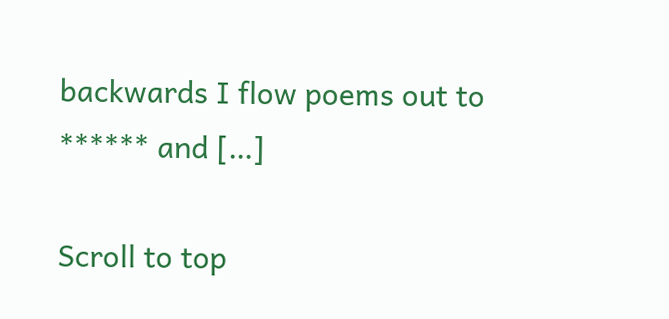backwards I flow poems out to ****** and […]

Scroll to top